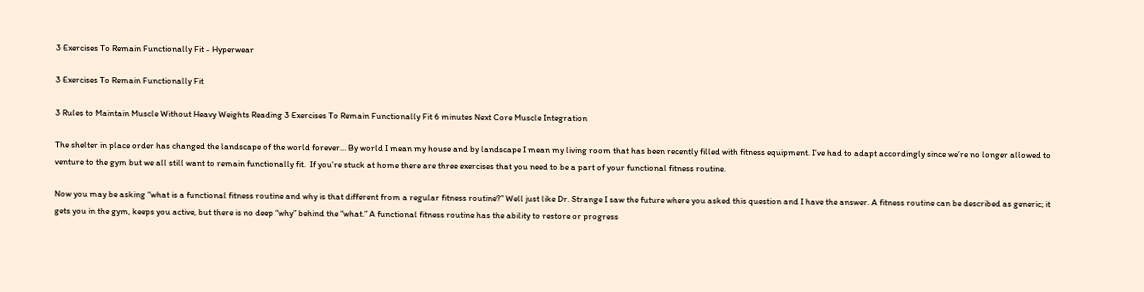3 Exercises To Remain Functionally Fit - Hyperwear

3 Exercises To Remain Functionally Fit

3 Rules to Maintain Muscle Without Heavy Weights Reading 3 Exercises To Remain Functionally Fit 6 minutes Next Core Muscle Integration

The shelter in place order has changed the landscape of the world forever… By world I mean my house and by landscape I mean my living room that has been recently filled with fitness equipment. I’ve had to adapt accordingly since we’re no longer allowed to venture to the gym but we all still want to remain functionally fit.  If you’re stuck at home there are three exercises that you need to be a part of your functional fitness routine.

Now you may be asking “what is a functional fitness routine and why is that different from a regular fitness routine?” Well just like Dr. Strange I saw the future where you asked this question and I have the answer. A fitness routine can be described as generic; it gets you in the gym, keeps you active, but there is no deep “why” behind the “what.” A functional fitness routine has the ability to restore or progress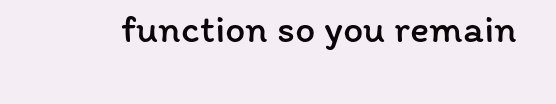function so you remain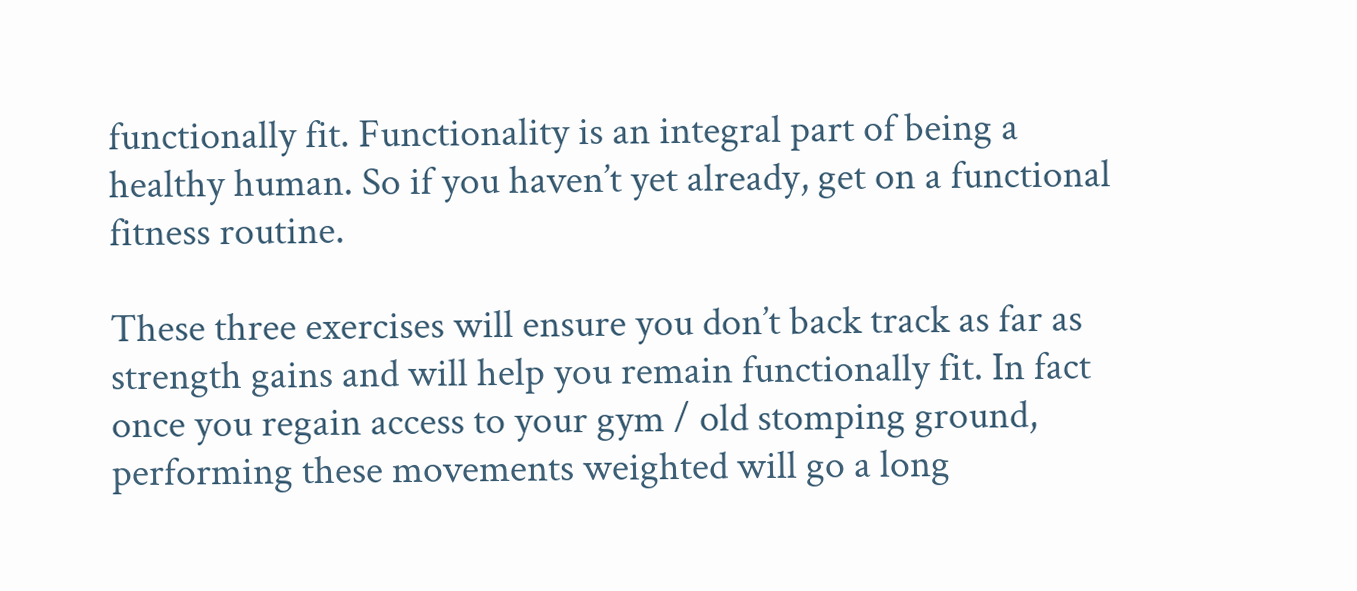functionally fit. Functionality is an integral part of being a healthy human. So if you haven’t yet already, get on a functional fitness routine.

These three exercises will ensure you don’t back track as far as strength gains and will help you remain functionally fit. In fact once you regain access to your gym / old stomping ground, performing these movements weighted will go a long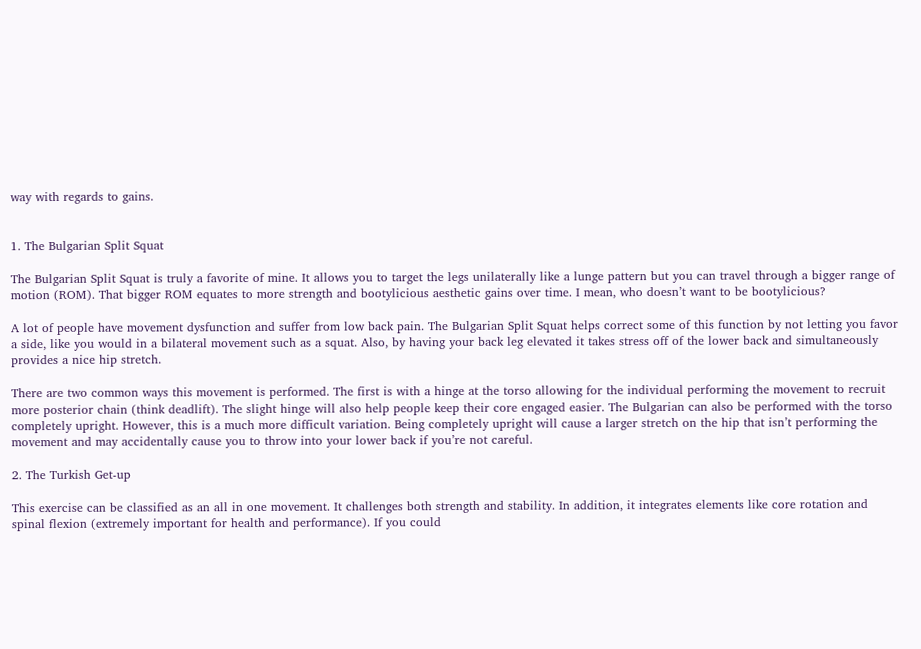way with regards to gains.


1. The Bulgarian Split Squat

The Bulgarian Split Squat is truly a favorite of mine. It allows you to target the legs unilaterally like a lunge pattern but you can travel through a bigger range of motion (ROM). That bigger ROM equates to more strength and bootylicious aesthetic gains over time. I mean, who doesn’t want to be bootylicious?

A lot of people have movement dysfunction and suffer from low back pain. The Bulgarian Split Squat helps correct some of this function by not letting you favor a side, like you would in a bilateral movement such as a squat. Also, by having your back leg elevated it takes stress off of the lower back and simultaneously provides a nice hip stretch.

There are two common ways this movement is performed. The first is with a hinge at the torso allowing for the individual performing the movement to recruit more posterior chain (think deadlift). The slight hinge will also help people keep their core engaged easier. The Bulgarian can also be performed with the torso completely upright. However, this is a much more difficult variation. Being completely upright will cause a larger stretch on the hip that isn’t performing the movement and may accidentally cause you to throw into your lower back if you’re not careful.

2. The Turkish Get-up

This exercise can be classified as an all in one movement. It challenges both strength and stability. In addition, it integrates elements like core rotation and spinal flexion (extremely important for health and performance). If you could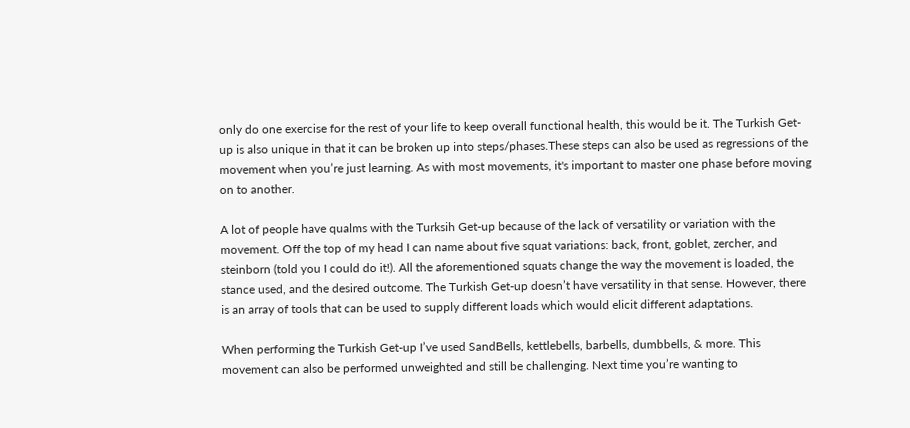only do one exercise for the rest of your life to keep overall functional health, this would be it. The Turkish Get-up is also unique in that it can be broken up into steps/phases.These steps can also be used as regressions of the movement when you’re just learning. As with most movements, it's important to master one phase before moving on to another.

A lot of people have qualms with the Turksih Get-up because of the lack of versatility or variation with the movement. Off the top of my head I can name about five squat variations: back, front, goblet, zercher, and steinborn (told you I could do it!). All the aforementioned squats change the way the movement is loaded, the stance used, and the desired outcome. The Turkish Get-up doesn’t have versatility in that sense. However, there is an array of tools that can be used to supply different loads which would elicit different adaptations.

When performing the Turkish Get-up I’ve used SandBells, kettlebells, barbells, dumbbells, & more. This movement can also be performed unweighted and still be challenging. Next time you’re wanting to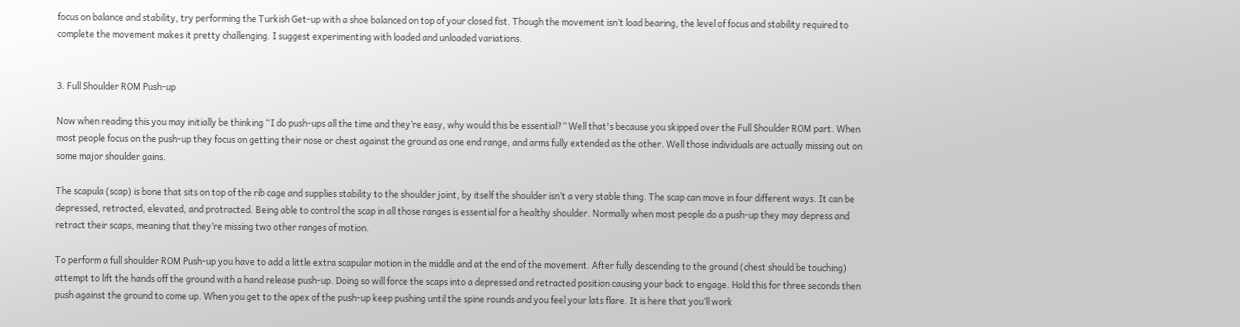focus on balance and stability, try performing the Turkish Get-up with a shoe balanced on top of your closed fist. Though the movement isn’t load bearing, the level of focus and stability required to complete the movement makes it pretty challenging. I suggest experimenting with loaded and unloaded variations.


3. Full Shoulder ROM Push-up

Now when reading this you may initially be thinking “I do push-ups all the time and they’re easy, why would this be essential?” Well that's because you skipped over the Full Shoulder ROM part. When most people focus on the push-up they focus on getting their nose or chest against the ground as one end range, and arms fully extended as the other. Well those individuals are actually missing out on some major shoulder gains.

The scapula (scap) is bone that sits on top of the rib cage and supplies stability to the shoulder joint, by itself the shoulder isn’t a very stable thing. The scap can move in four different ways. It can be depressed, retracted, elevated, and protracted. Being able to control the scap in all those ranges is essential for a healthy shoulder. Normally when most people do a push-up they may depress and retract their scaps, meaning that they’re missing two other ranges of motion.

To perform a full shoulder ROM Push-up you have to add a little extra scapular motion in the middle and at the end of the movement. After fully descending to the ground (chest should be touching) attempt to lift the hands off the ground with a hand release push-up. Doing so will force the scaps into a depressed and retracted position causing your back to engage. Hold this for three seconds then push against the ground to come up. When you get to the apex of the push-up keep pushing until the spine rounds and you feel your lats flare. It is here that you’ll work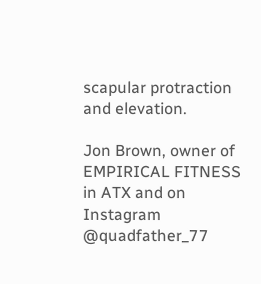scapular protraction and elevation.

Jon Brown, owner of EMPIRICAL FITNESS in ATX and on Instagram @quadfather_77